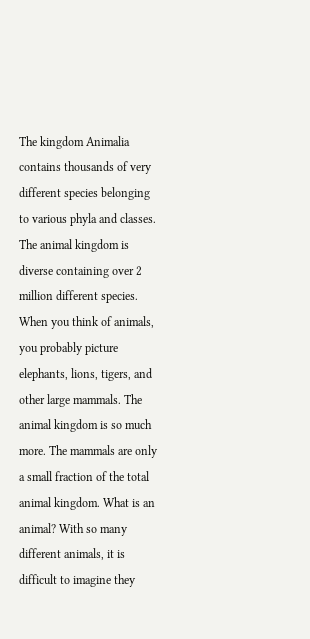The kingdom Animalia contains thousands of very different species belonging to various phyla and classes. The animal kingdom is diverse containing over 2 million different species. When you think of animals, you probably picture elephants, lions, tigers, and other large mammals. The animal kingdom is so much more. The mammals are only a small fraction of the total animal kingdom. What is an animal? With so many different animals, it is difficult to imagine they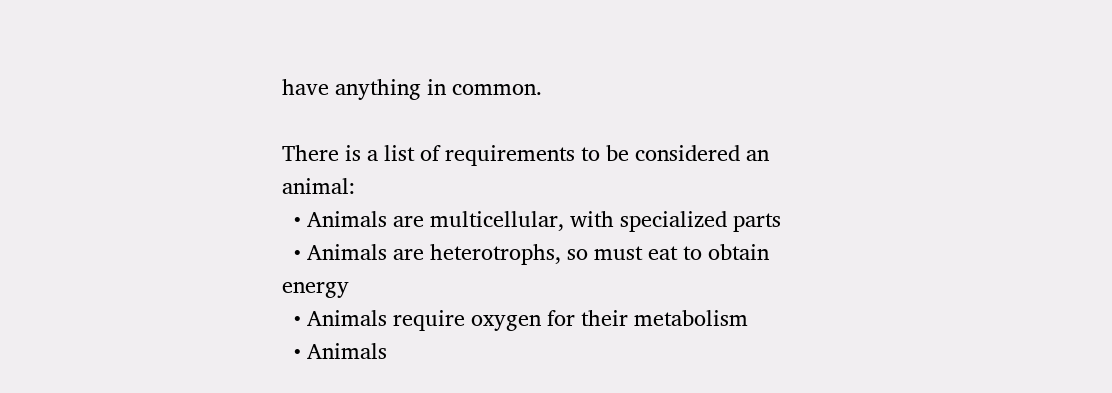have anything in common.

There is a list of requirements to be considered an animal:
  • Animals are multicellular, with specialized parts
  • Animals are heterotrophs, so must eat to obtain energy
  • Animals require oxygen for their metabolism
  • Animals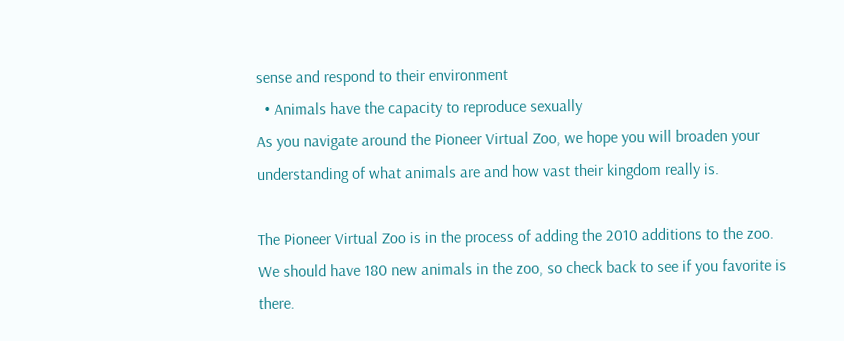sense and respond to their environment
  • Animals have the capacity to reproduce sexually
As you navigate around the Pioneer Virtual Zoo, we hope you will broaden your understanding of what animals are and how vast their kingdom really is.

The Pioneer Virtual Zoo is in the process of adding the 2010 additions to the zoo. We should have 180 new animals in the zoo, so check back to see if you favorite is there.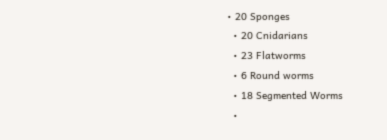• 20 Sponges
  • 20 Cnidarians
  • 23 Flatworms
  • 6 Round worms
  • 18 Segmented Worms
  •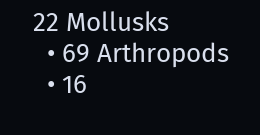22 Mollusks
  • 69 Arthropods
  • 16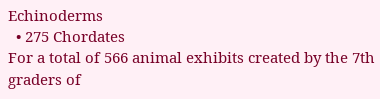Echinoderms
  • 275 Chordates
For a total of 566 animal exhibits created by the 7th graders of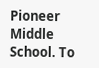Pioneer Middle School. To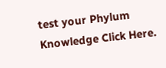test your Phylum Knowledge Click Here.